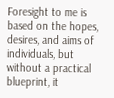Foresight to me is based on the hopes, desires, and aims of individuals, but without a practical blueprint, it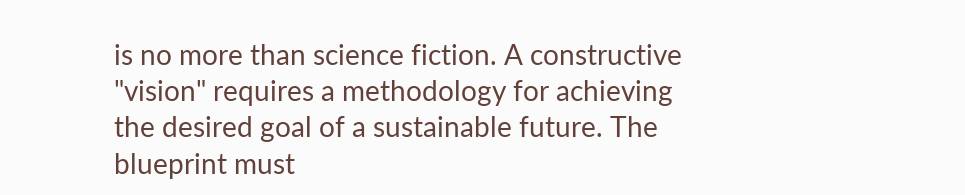is no more than science fiction. A constructive "vision" requires a methodology for achieving the desired goal of a sustainable future. The blueprint must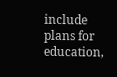include plans for education,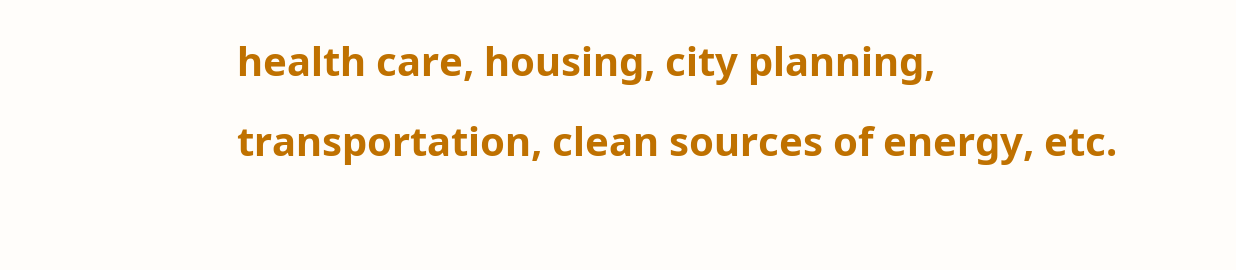health care, housing, city planning, transportation, clean sources of energy, etc.